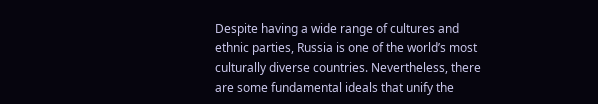Despite having a wide range of cultures and ethnic parties, Russia is one of the world’s most culturally diverse countries. Nevertheless, there are some fundamental ideals that unify the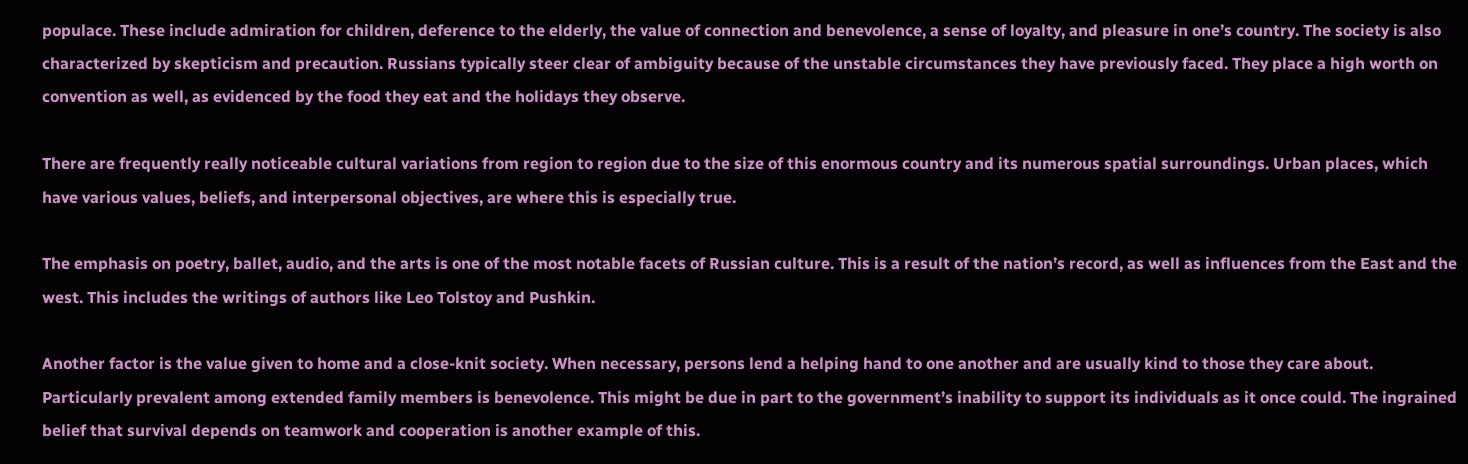populace. These include admiration for children, deference to the elderly, the value of connection and benevolence, a sense of loyalty, and pleasure in one’s country. The society is also characterized by skepticism and precaution. Russians typically steer clear of ambiguity because of the unstable circumstances they have previously faced. They place a high worth on convention as well, as evidenced by the food they eat and the holidays they observe.

There are frequently really noticeable cultural variations from region to region due to the size of this enormous country and its numerous spatial surroundings. Urban places, which have various values, beliefs, and interpersonal objectives, are where this is especially true.

The emphasis on poetry, ballet, audio, and the arts is one of the most notable facets of Russian culture. This is a result of the nation’s record, as well as influences from the East and the west. This includes the writings of authors like Leo Tolstoy and Pushkin.

Another factor is the value given to home and a close-knit society. When necessary, persons lend a helping hand to one another and are usually kind to those they care about. Particularly prevalent among extended family members is benevolence. This might be due in part to the government’s inability to support its individuals as it once could. The ingrained belief that survival depends on teamwork and cooperation is another example of this.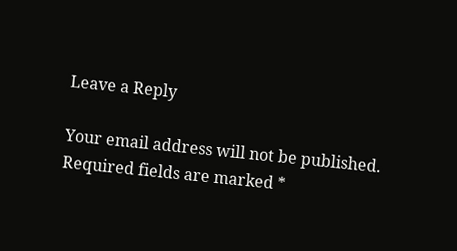Leave a Reply

Your email address will not be published. Required fields are marked *